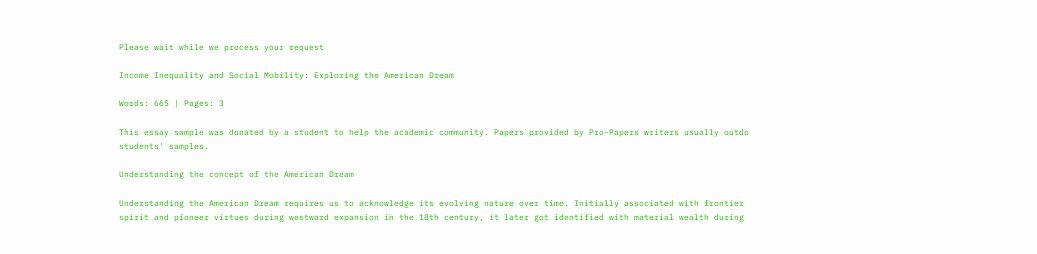Please wait while we process your request

Income Inequality and Social Mobility: Exploring the American Dream

Words: 665 | Pages: 3

This essay sample was donated by a student to help the academic community. Papers provided by Pro-Papers writers usually outdo students' samples.

Understanding the concept of the American Dream

Understanding the American Dream requires us to acknowledge its evolving nature over time. Initially associated with frontier spirit and pioneer virtues during westward expansion in the 18th century, it later got identified with material wealth during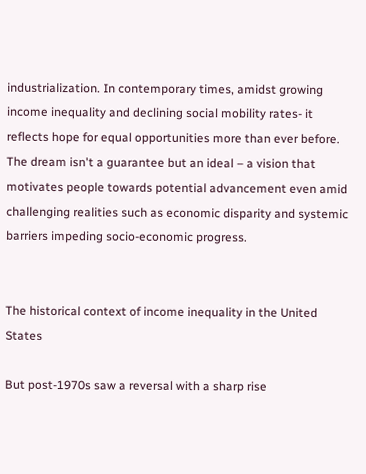industrialization. In contemporary times, amidst growing income inequality and declining social mobility rates- it reflects hope for equal opportunities more than ever before. The dream isn't a guarantee but an ideal – a vision that motivates people towards potential advancement even amid challenging realities such as economic disparity and systemic barriers impeding socio-economic progress.


The historical context of income inequality in the United States

But post-1970s saw a reversal with a sharp rise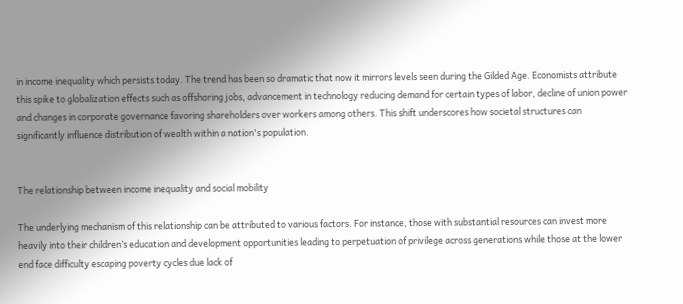in income inequality which persists today. The trend has been so dramatic that now it mirrors levels seen during the Gilded Age. Economists attribute this spike to globalization effects such as offshoring jobs, advancement in technology reducing demand for certain types of labor, decline of union power and changes in corporate governance favoring shareholders over workers among others. This shift underscores how societal structures can significantly influence distribution of wealth within a nation's population.


The relationship between income inequality and social mobility

The underlying mechanism of this relationship can be attributed to various factors. For instance, those with substantial resources can invest more heavily into their children’s education and development opportunities leading to perpetuation of privilege across generations while those at the lower end face difficulty escaping poverty cycles due lack of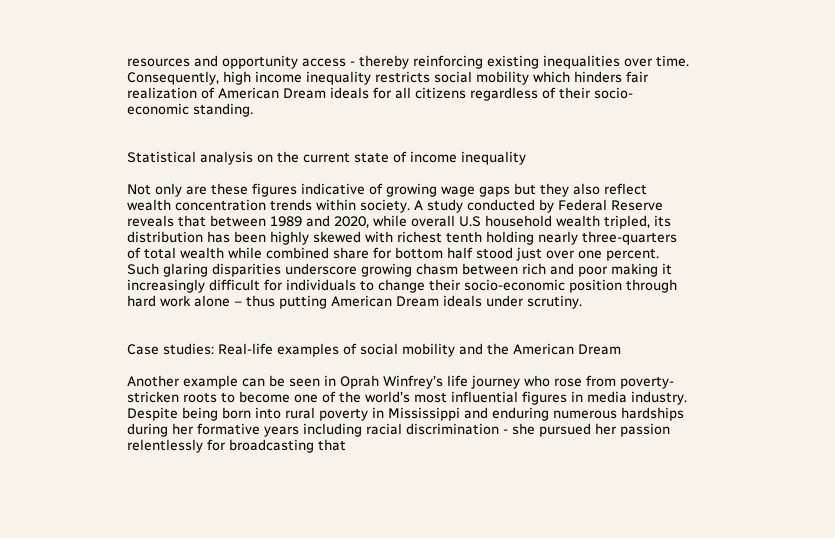resources and opportunity access - thereby reinforcing existing inequalities over time. Consequently, high income inequality restricts social mobility which hinders fair realization of American Dream ideals for all citizens regardless of their socio-economic standing.


Statistical analysis on the current state of income inequality

Not only are these figures indicative of growing wage gaps but they also reflect wealth concentration trends within society. A study conducted by Federal Reserve reveals that between 1989 and 2020, while overall U.S household wealth tripled, its distribution has been highly skewed with richest tenth holding nearly three-quarters of total wealth while combined share for bottom half stood just over one percent. Such glaring disparities underscore growing chasm between rich and poor making it increasingly difficult for individuals to change their socio-economic position through hard work alone – thus putting American Dream ideals under scrutiny.


Case studies: Real-life examples of social mobility and the American Dream

Another example can be seen in Oprah Winfrey’s life journey who rose from poverty-stricken roots to become one of the world’s most influential figures in media industry. Despite being born into rural poverty in Mississippi and enduring numerous hardships during her formative years including racial discrimination - she pursued her passion relentlessly for broadcasting that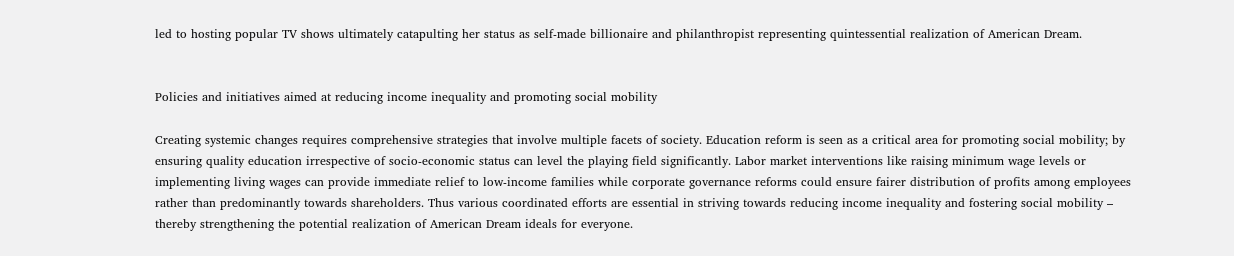led to hosting popular TV shows ultimately catapulting her status as self-made billionaire and philanthropist representing quintessential realization of American Dream.


Policies and initiatives aimed at reducing income inequality and promoting social mobility

Creating systemic changes requires comprehensive strategies that involve multiple facets of society. Education reform is seen as a critical area for promoting social mobility; by ensuring quality education irrespective of socio-economic status can level the playing field significantly. Labor market interventions like raising minimum wage levels or implementing living wages can provide immediate relief to low-income families while corporate governance reforms could ensure fairer distribution of profits among employees rather than predominantly towards shareholders. Thus various coordinated efforts are essential in striving towards reducing income inequality and fostering social mobility – thereby strengthening the potential realization of American Dream ideals for everyone.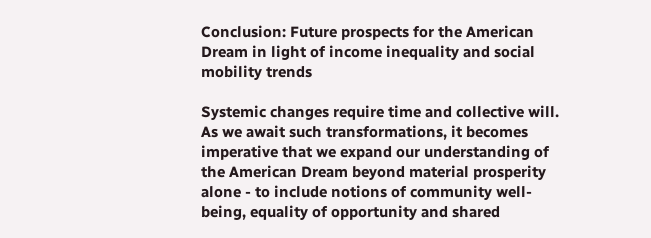Conclusion: Future prospects for the American Dream in light of income inequality and social mobility trends

Systemic changes require time and collective will. As we await such transformations, it becomes imperative that we expand our understanding of the American Dream beyond material prosperity alone - to include notions of community well-being, equality of opportunity and shared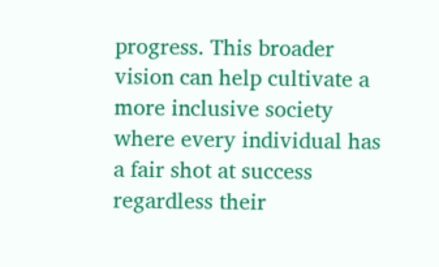progress. This broader vision can help cultivate a more inclusive society where every individual has a fair shot at success regardless their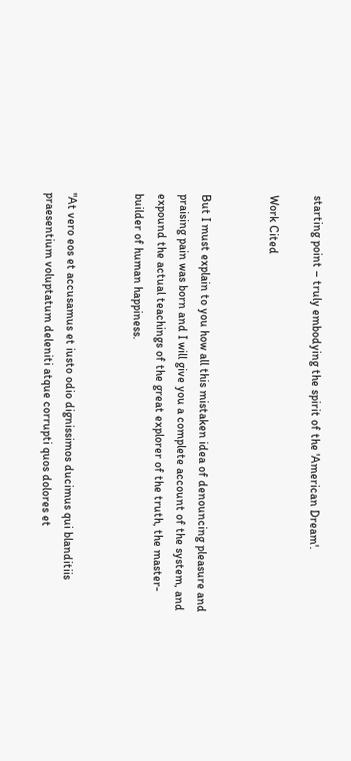starting point – truly embodying the spirit of the 'American Dream'.

Work Cited


But I must explain to you how all this mistaken idea of denouncing pleasure and praising pain was born and I will give you a complete account of the system, and expound the actual teachings of the great explorer of the truth, the master-builder of human happiness.


"At vero eos et accusamus et iusto odio dignissimos ducimus qui blanditiis praesentium voluptatum deleniti atque corrupti quos dolores et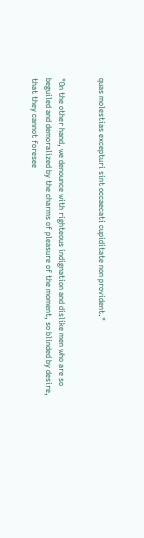quas molestias excepturi sint occaecati cupiditate non provident."


"On the other hand, we denounce with righteous indignation and dislike men who are so beguiled and demoralized by the charms of pleasure of the moment, so blinded by desire, that they cannot foresee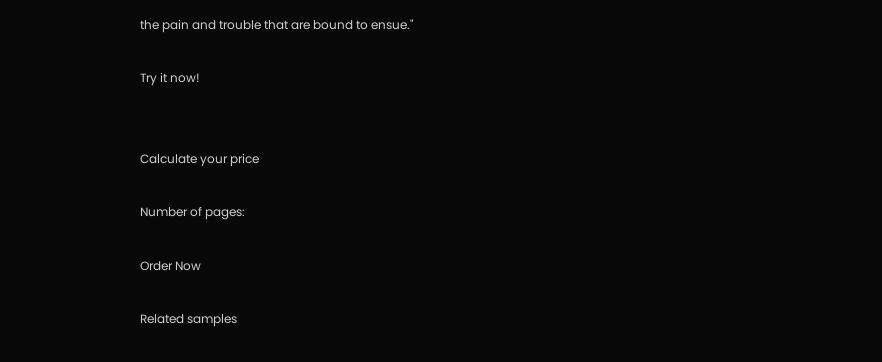the pain and trouble that are bound to ensue."

Try it now!


Calculate your price

Number of pages:

Order Now

Related samples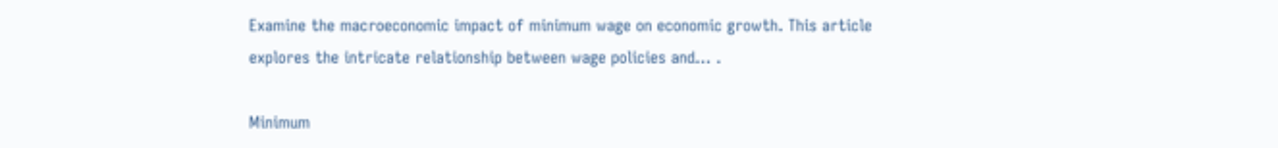Examine the macroeconomic impact of minimum wage on economic growth. This article explores the intricate relationship between wage policies and… .

Minimum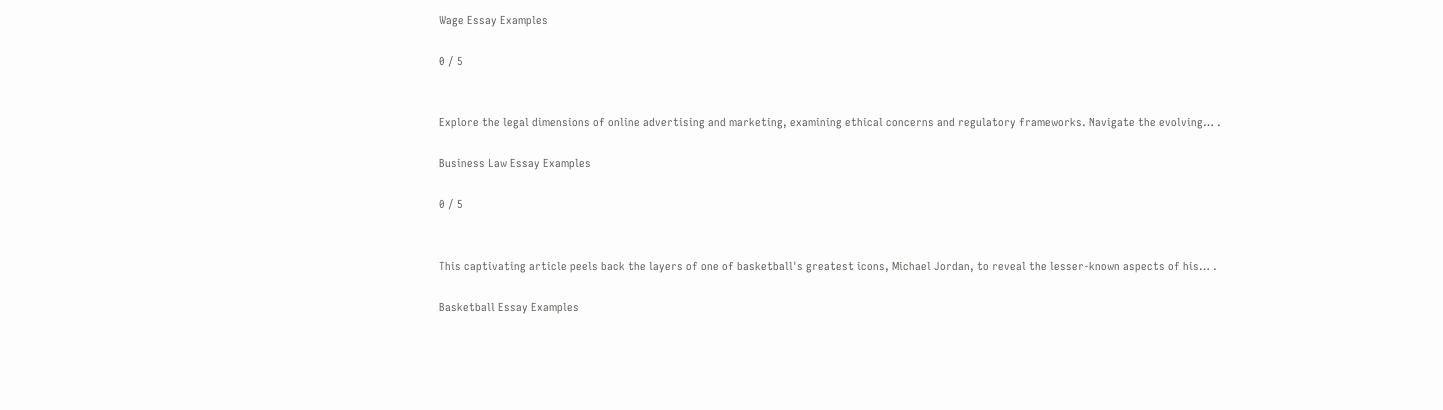Wage Essay Examples

0 / 5


Explore the legal dimensions of online advertising and marketing, examining ethical concerns and regulatory frameworks. Navigate the evolving… .

Business Law Essay Examples

0 / 5


This captivating article peels back the layers of one of basketball's greatest icons, Michael Jordan, to reveal the lesser-known aspects of his… .

Basketball Essay Examples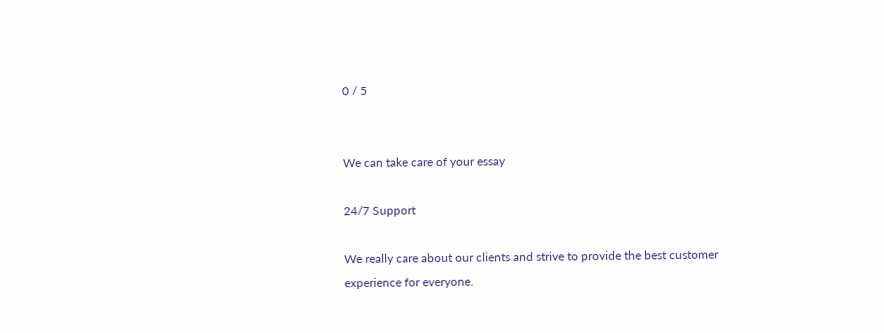0 / 5


We can take care of your essay

24/7 Support

We really care about our clients and strive to provide the best customer experience for everyone.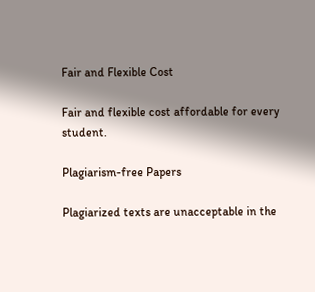Fair and Flexible Cost

Fair and flexible cost affordable for every student.

Plagiarism-free Papers

Plagiarized texts are unacceptable in the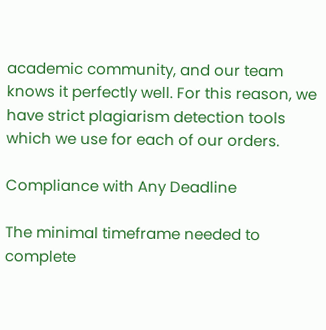academic community, and our team knows it perfectly well. For this reason, we have strict plagiarism detection tools which we use for each of our orders.

Compliance with Any Deadline

The minimal timeframe needed to complete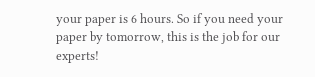your paper is 6 hours. So if you need your paper by tomorrow, this is the job for our experts!